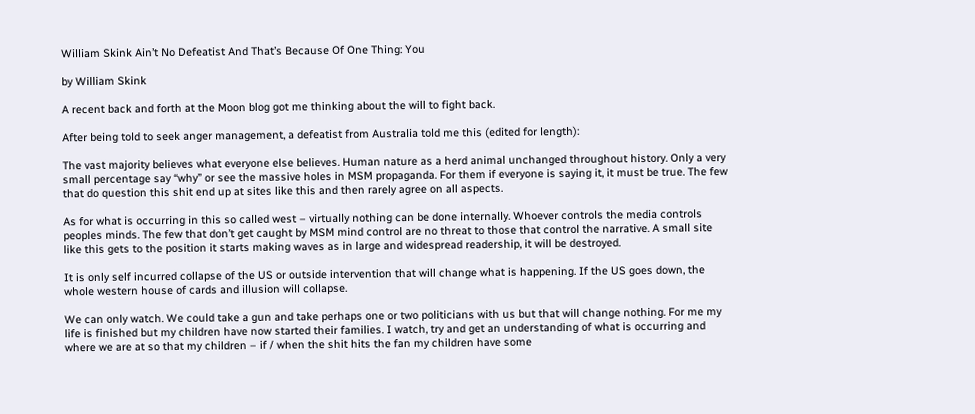William Skink Ain’t No Defeatist And That’s Because Of One Thing: You

by William Skink

A recent back and forth at the Moon blog got me thinking about the will to fight back.

After being told to seek anger management, a defeatist from Australia told me this (edited for length):

The vast majority believes what everyone else believes. Human nature as a herd animal unchanged throughout history. Only a very small percentage say “why” or see the massive holes in MSM propaganda. For them if everyone is saying it, it must be true. The few that do question this shit end up at sites like this and then rarely agree on all aspects.

As for what is occurring in this so called west – virtually nothing can be done internally. Whoever controls the media controls peoples minds. The few that don’t get caught by MSM mind control are no threat to those that control the narrative. A small site like this gets to the position it starts making waves as in large and widespread readership, it will be destroyed.

It is only self incurred collapse of the US or outside intervention that will change what is happening. If the US goes down, the whole western house of cards and illusion will collapse.

We can only watch. We could take a gun and take perhaps one or two politicians with us but that will change nothing. For me my life is finished but my children have now started their families. I watch, try and get an understanding of what is occurring and where we are at so that my children – if / when the shit hits the fan my children have some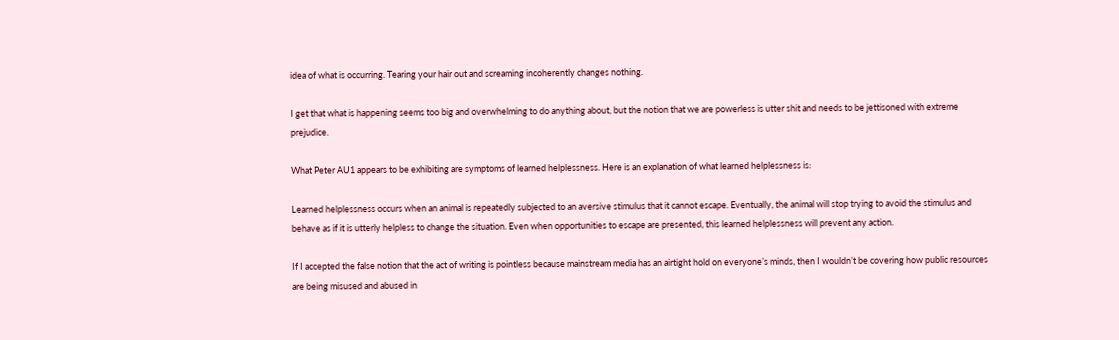idea of what is occurring. Tearing your hair out and screaming incoherently changes nothing.

I get that what is happening seems too big and overwhelming to do anything about, but the notion that we are powerless is utter shit and needs to be jettisoned with extreme prejudice.

What Peter AU1 appears to be exhibiting are symptoms of learned helplessness. Here is an explanation of what learned helplessness is:

Learned helplessness occurs when an animal is repeatedly subjected to an aversive stimulus that it cannot escape. Eventually, the animal will stop trying to avoid the stimulus and behave as if it is utterly helpless to change the situation. Even when opportunities to escape are presented, this learned helplessness will prevent any action.

If I accepted the false notion that the act of writing is pointless because mainstream media has an airtight hold on everyone’s minds, then I wouldn’t be covering how public resources are being misused and abused in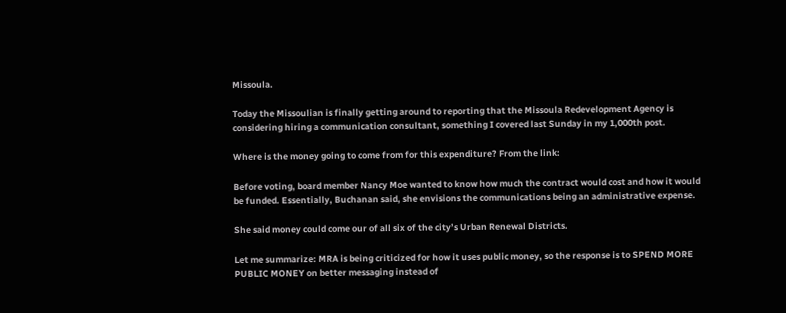Missoula.

Today the Missoulian is finally getting around to reporting that the Missoula Redevelopment Agency is considering hiring a communication consultant, something I covered last Sunday in my 1,000th post.

Where is the money going to come from for this expenditure? From the link:

Before voting, board member Nancy Moe wanted to know how much the contract would cost and how it would be funded. Essentially, Buchanan said, she envisions the communications being an administrative expense.

She said money could come our of all six of the city’s Urban Renewal Districts.

Let me summarize: MRA is being criticized for how it uses public money, so the response is to SPEND MORE PUBLIC MONEY on better messaging instead of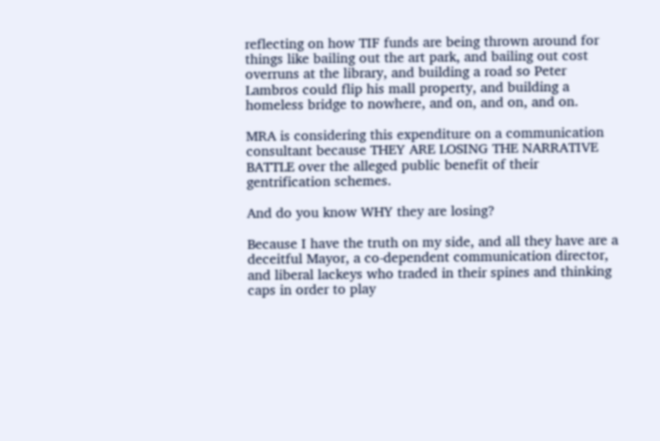reflecting on how TIF funds are being thrown around for things like bailing out the art park, and bailing out cost overruns at the library, and building a road so Peter Lambros could flip his mall property, and building a homeless bridge to nowhere, and on, and on, and on.

MRA is considering this expenditure on a communication consultant because THEY ARE LOSING THE NARRATIVE BATTLE over the alleged public benefit of their gentrification schemes.

And do you know WHY they are losing?

Because I have the truth on my side, and all they have are a deceitful Mayor, a co-dependent communication director, and liberal lackeys who traded in their spines and thinking caps in order to play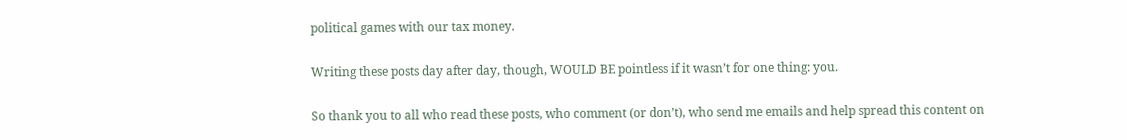political games with our tax money.

Writing these posts day after day, though, WOULD BE pointless if it wasn’t for one thing: you.

So thank you to all who read these posts, who comment (or don’t), who send me emails and help spread this content on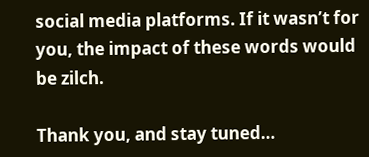social media platforms. If it wasn’t for you, the impact of these words would be zilch.

Thank you, and stay tuned…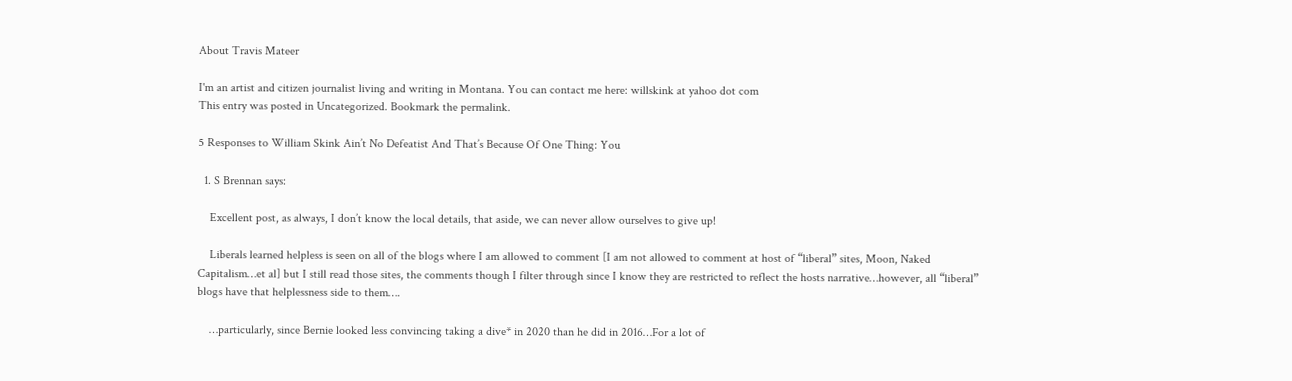About Travis Mateer

I'm an artist and citizen journalist living and writing in Montana. You can contact me here: willskink at yahoo dot com
This entry was posted in Uncategorized. Bookmark the permalink.

5 Responses to William Skink Ain’t No Defeatist And That’s Because Of One Thing: You

  1. S Brennan says:

    Excellent post, as always, I don’t know the local details, that aside, we can never allow ourselves to give up!

    Liberals learned helpless is seen on all of the blogs where I am allowed to comment [I am not allowed to comment at host of “liberal” sites, Moon, Naked Capitalism…et al] but I still read those sites, the comments though I filter through since I know they are restricted to reflect the hosts narrative…however, all “liberal” blogs have that helplessness side to them….

    …particularly, since Bernie looked less convincing taking a dive* in 2020 than he did in 2016…For a lot of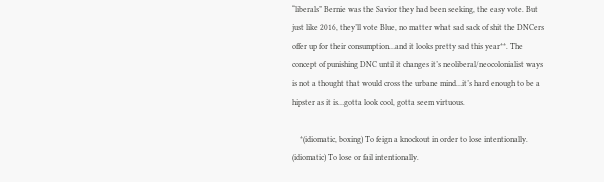“liberals” Bernie was the Savior they had been seeking, the easy vote. But just like 2016, they’ll vote Blue, no matter what sad sack of shit the DNCers offer up for their consumption…and it looks pretty sad this year**. The concept of punishing DNC until it changes it’s neoliberal/neocolonialist ways is not a thought that would cross the urbane mind…it’s hard enough to be a hipster as it is…gotta look cool, gotta seem virtuous.

    *(idiomatic, boxing) To feign a knockout in order to lose intentionally. (idiomatic) To lose or fail intentionally.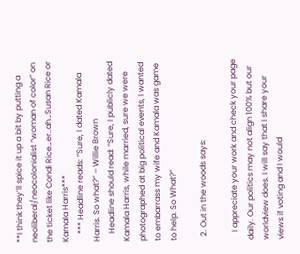**I think they’ll spice it up a bit by putting a neoliberal/neocolonialist “woman of color” on the ticket like Condi Rice…er..ah…Susan Rice or Kamala Harris***
    *** Headline reads: “Sure, I dated Kamala Harris. So what?” – Willie Brown
    Headline should read: “Sure, I publicly dated Kamala Harris, while married, sure we were photographed at big political events, I wanted to embarrass my wife and Kamala was game to help. So What?”

  2. Out in the woods says:

    I appreciate your work and check your page daily. Our politics may not align 100% but our worldview does. I will say that I share your views if voting and I would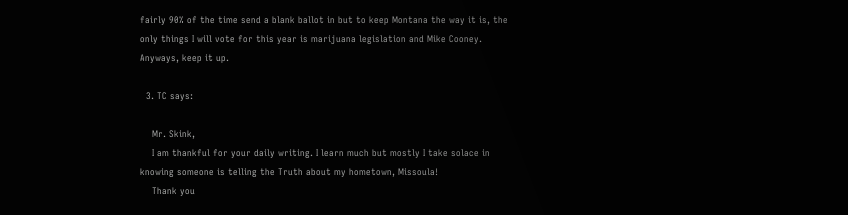fairly 90% of the time send a blank ballot in but to keep Montana the way it is, the only things I will vote for this year is marijuana legislation and Mike Cooney. Anyways, keep it up.

  3. TC says:

    Mr. Skink,
    I am thankful for your daily writing. I learn much but mostly I take solace in knowing someone is telling the Truth about my hometown, Missoula!
    Thank you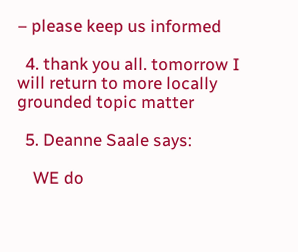– please keep us informed

  4. thank you all. tomorrow I will return to more locally grounded topic matter

  5. Deanne Saale says:

    WE do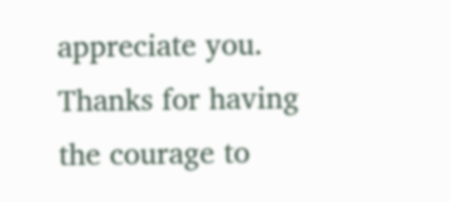appreciate you. Thanks for having the courage to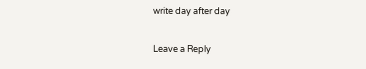write day after day

Leave a Reply